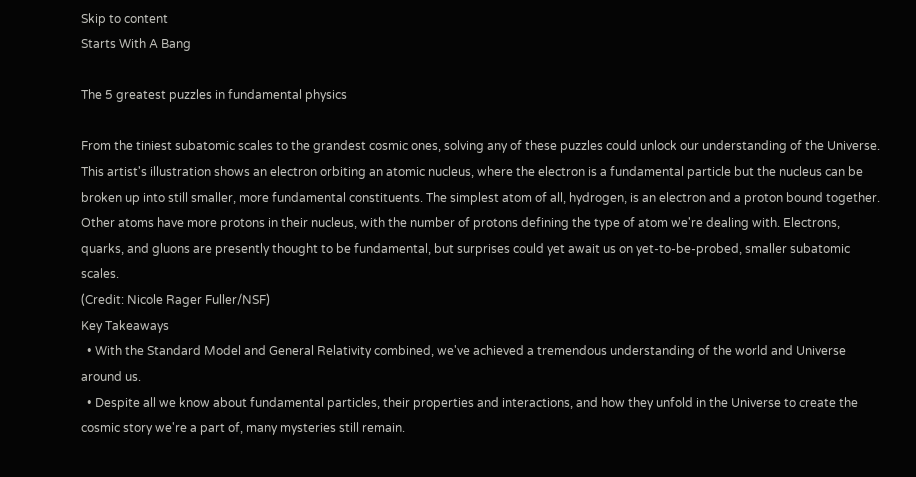Skip to content
Starts With A Bang

The 5 greatest puzzles in fundamental physics

From the tiniest subatomic scales to the grandest cosmic ones, solving any of these puzzles could unlock our understanding of the Universe.
This artist's illustration shows an electron orbiting an atomic nucleus, where the electron is a fundamental particle but the nucleus can be broken up into still smaller, more fundamental constituents. The simplest atom of all, hydrogen, is an electron and a proton bound together. Other atoms have more protons in their nucleus, with the number of protons defining the type of atom we're dealing with. Electrons, quarks, and gluons are presently thought to be fundamental, but surprises could yet await us on yet-to-be-probed, smaller subatomic scales.
(Credit: Nicole Rager Fuller/NSF)
Key Takeaways
  • With the Standard Model and General Relativity combined, we've achieved a tremendous understanding of the world and Universe around us.
  • Despite all we know about fundamental particles, their properties and interactions, and how they unfold in the Universe to create the cosmic story we're a part of, many mysteries still remain.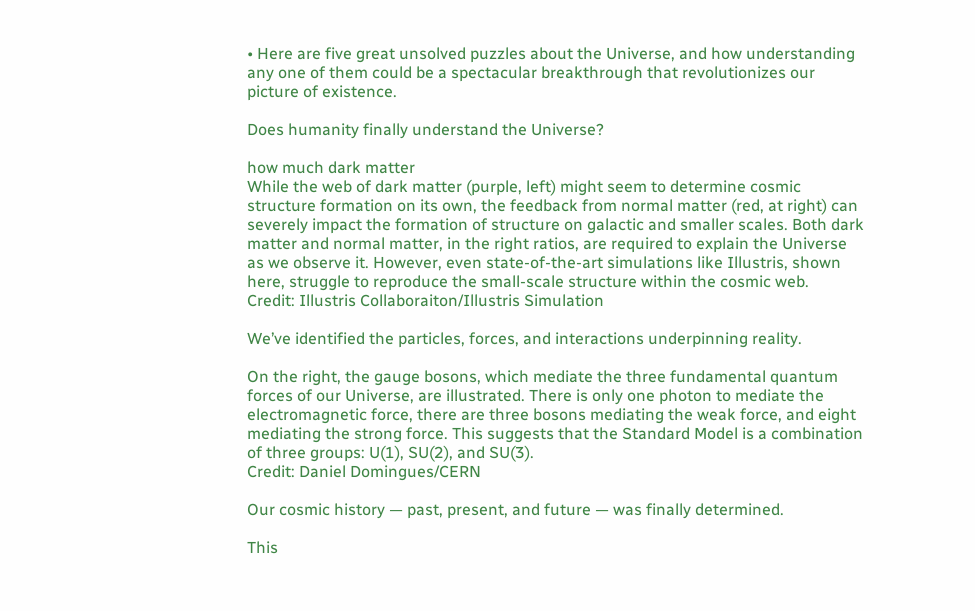• Here are five great unsolved puzzles about the Universe, and how understanding any one of them could be a spectacular breakthrough that revolutionizes our picture of existence.

Does humanity finally understand the Universe?

how much dark matter
While the web of dark matter (purple, left) might seem to determine cosmic structure formation on its own, the feedback from normal matter (red, at right) can severely impact the formation of structure on galactic and smaller scales. Both dark matter and normal matter, in the right ratios, are required to explain the Universe as we observe it. However, even state-of-the-art simulations like Illustris, shown here, struggle to reproduce the small-scale structure within the cosmic web.
Credit: Illustris Collaboraiton/Illustris Simulation

We’ve identified the particles, forces, and interactions underpinning reality.

On the right, the gauge bosons, which mediate the three fundamental quantum forces of our Universe, are illustrated. There is only one photon to mediate the electromagnetic force, there are three bosons mediating the weak force, and eight mediating the strong force. This suggests that the Standard Model is a combination of three groups: U(1), SU(2), and SU(3).
Credit: Daniel Domingues/CERN

Our cosmic history — past, present, and future — was finally determined.

This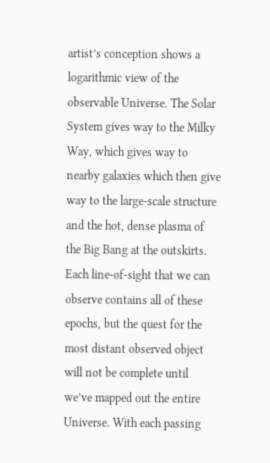artist’s conception shows a logarithmic view of the observable Universe. The Solar System gives way to the Milky Way, which gives way to nearby galaxies which then give way to the large-scale structure and the hot, dense plasma of the Big Bang at the outskirts. Each line-of-sight that we can observe contains all of these epochs, but the quest for the most distant observed object will not be complete until we’ve mapped out the entire Universe. With each passing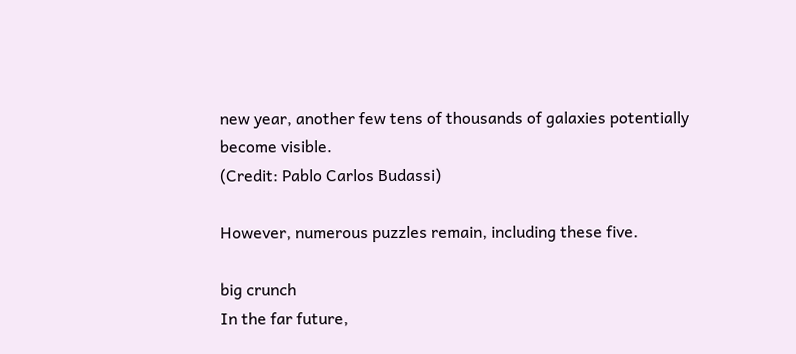new year, another few tens of thousands of galaxies potentially become visible.
(Credit: Pablo Carlos Budassi)

However, numerous puzzles remain, including these five.

big crunch
In the far future,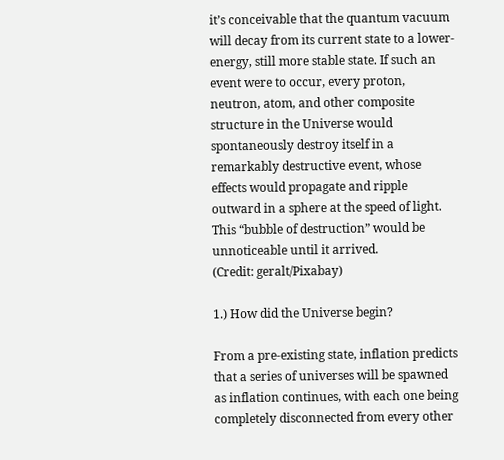it’s conceivable that the quantum vacuum will decay from its current state to a lower-energy, still more stable state. If such an event were to occur, every proton, neutron, atom, and other composite structure in the Universe would spontaneously destroy itself in a remarkably destructive event, whose effects would propagate and ripple outward in a sphere at the speed of light. This “bubble of destruction” would be unnoticeable until it arrived.
(Credit: geralt/Pixabay)

1.) How did the Universe begin?

From a pre-existing state, inflation predicts that a series of universes will be spawned as inflation continues, with each one being completely disconnected from every other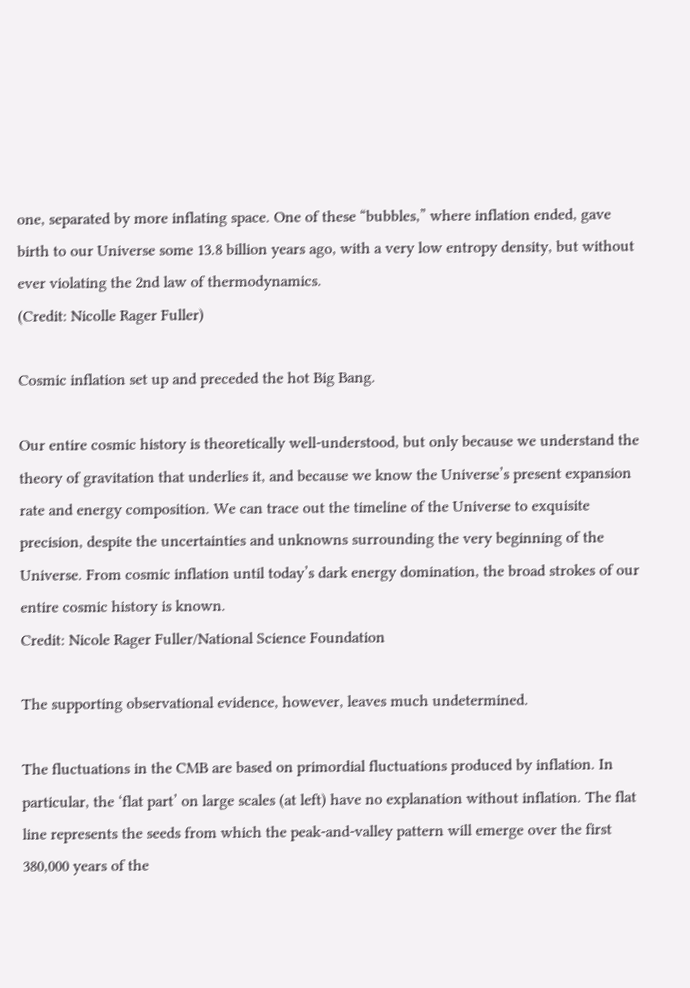one, separated by more inflating space. One of these “bubbles,” where inflation ended, gave birth to our Universe some 13.8 billion years ago, with a very low entropy density, but without ever violating the 2nd law of thermodynamics.
(Credit: Nicolle Rager Fuller)

Cosmic inflation set up and preceded the hot Big Bang.

Our entire cosmic history is theoretically well-understood, but only because we understand the theory of gravitation that underlies it, and because we know the Universe’s present expansion rate and energy composition. We can trace out the timeline of the Universe to exquisite precision, despite the uncertainties and unknowns surrounding the very beginning of the Universe. From cosmic inflation until today’s dark energy domination, the broad strokes of our entire cosmic history is known.
Credit: Nicole Rager Fuller/National Science Foundation

The supporting observational evidence, however, leaves much undetermined.

The fluctuations in the CMB are based on primordial fluctuations produced by inflation. In particular, the ‘flat part’ on large scales (at left) have no explanation without inflation. The flat line represents the seeds from which the peak-and-valley pattern will emerge over the first 380,000 years of the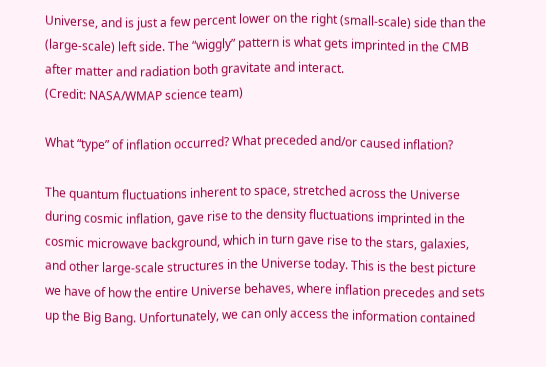Universe, and is just a few percent lower on the right (small-scale) side than the (large-scale) left side. The “wiggly” pattern is what gets imprinted in the CMB after matter and radiation both gravitate and interact.
(Credit: NASA/WMAP science team)

What “type” of inflation occurred? What preceded and/or caused inflation?

The quantum fluctuations inherent to space, stretched across the Universe during cosmic inflation, gave rise to the density fluctuations imprinted in the cosmic microwave background, which in turn gave rise to the stars, galaxies, and other large-scale structures in the Universe today. This is the best picture we have of how the entire Universe behaves, where inflation precedes and sets up the Big Bang. Unfortunately, we can only access the information contained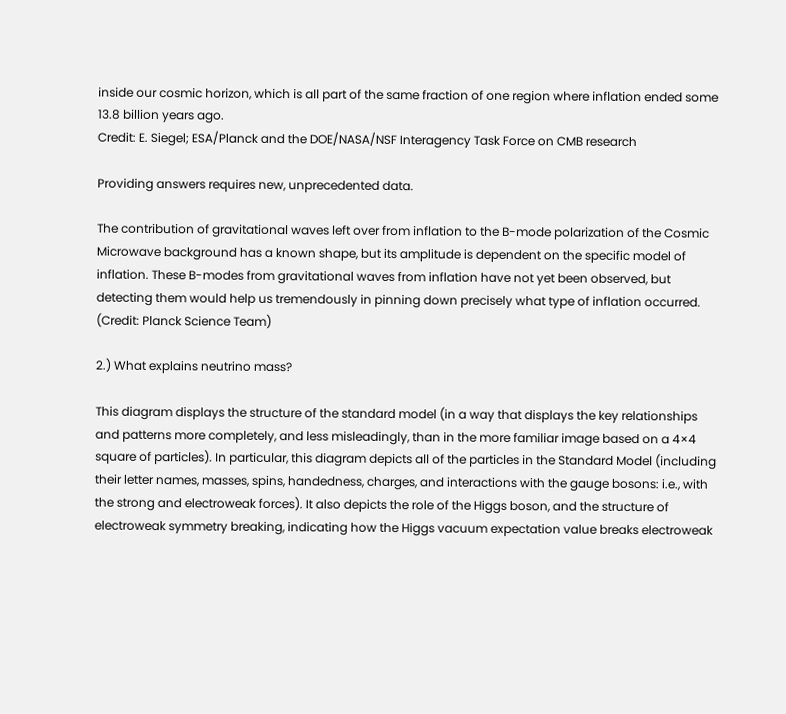inside our cosmic horizon, which is all part of the same fraction of one region where inflation ended some 13.8 billion years ago.
Credit: E. Siegel; ESA/Planck and the DOE/NASA/NSF Interagency Task Force on CMB research

Providing answers requires new, unprecedented data.

The contribution of gravitational waves left over from inflation to the B-mode polarization of the Cosmic Microwave background has a known shape, but its amplitude is dependent on the specific model of inflation. These B-modes from gravitational waves from inflation have not yet been observed, but detecting them would help us tremendously in pinning down precisely what type of inflation occurred.
(Credit: Planck Science Team)

2.) What explains neutrino mass?

This diagram displays the structure of the standard model (in a way that displays the key relationships and patterns more completely, and less misleadingly, than in the more familiar image based on a 4×4 square of particles). In particular, this diagram depicts all of the particles in the Standard Model (including their letter names, masses, spins, handedness, charges, and interactions with the gauge bosons: i.e., with the strong and electroweak forces). It also depicts the role of the Higgs boson, and the structure of electroweak symmetry breaking, indicating how the Higgs vacuum expectation value breaks electroweak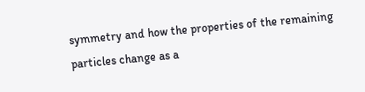symmetry and how the properties of the remaining particles change as a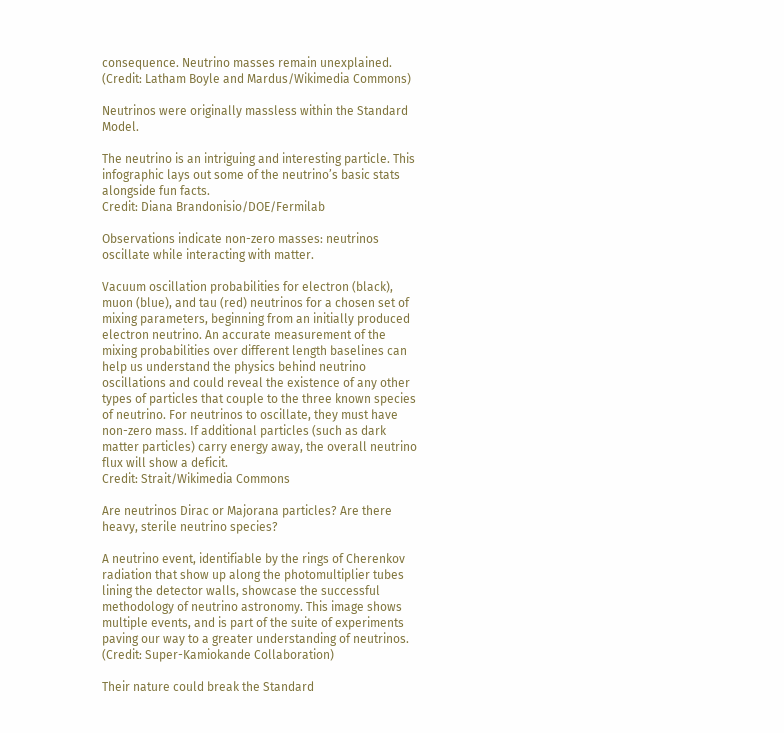consequence. Neutrino masses remain unexplained.
(Credit: Latham Boyle and Mardus/Wikimedia Commons)

Neutrinos were originally massless within the Standard Model.

The neutrino is an intriguing and interesting particle. This infographic lays out some of the neutrino’s basic stats alongside fun facts.
Credit: Diana Brandonisio/DOE/Fermilab

Observations indicate non-zero masses: neutrinos oscillate while interacting with matter.

Vacuum oscillation probabilities for electron (black), muon (blue), and tau (red) neutrinos for a chosen set of mixing parameters, beginning from an initially produced electron neutrino. An accurate measurement of the mixing probabilities over different length baselines can help us understand the physics behind neutrino oscillations and could reveal the existence of any other types of particles that couple to the three known species of neutrino. For neutrinos to oscillate, they must have non-zero mass. If additional particles (such as dark matter particles) carry energy away, the overall neutrino flux will show a deficit.
Credit: Strait/Wikimedia Commons

Are neutrinos Dirac or Majorana particles? Are there heavy, sterile neutrino species?

A neutrino event, identifiable by the rings of Cherenkov radiation that show up along the photomultiplier tubes lining the detector walls, showcase the successful methodology of neutrino astronomy. This image shows multiple events, and is part of the suite of experiments paving our way to a greater understanding of neutrinos.
(Credit: Super-Kamiokande Collaboration)

Their nature could break the Standard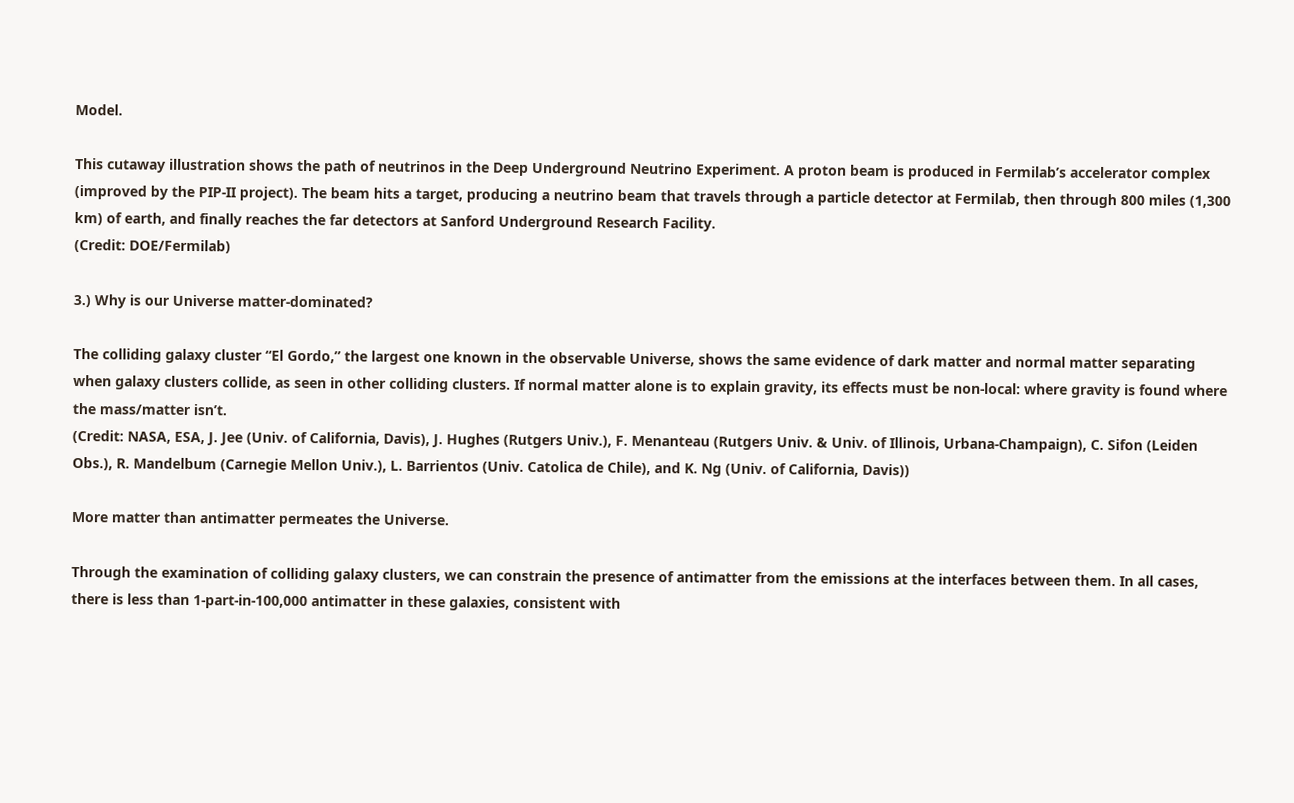Model.

This cutaway illustration shows the path of neutrinos in the Deep Underground Neutrino Experiment. A proton beam is produced in Fermilab’s accelerator complex (improved by the PIP-II project). The beam hits a target, producing a neutrino beam that travels through a particle detector at Fermilab, then through 800 miles (1,300 km) of earth, and finally reaches the far detectors at Sanford Underground Research Facility.
(Credit: DOE/Fermilab)

3.) Why is our Universe matter-dominated?

The colliding galaxy cluster “El Gordo,” the largest one known in the observable Universe, shows the same evidence of dark matter and normal matter separating when galaxy clusters collide, as seen in other colliding clusters. If normal matter alone is to explain gravity, its effects must be non-local: where gravity is found where the mass/matter isn’t.
(Credit: NASA, ESA, J. Jee (Univ. of California, Davis), J. Hughes (Rutgers Univ.), F. Menanteau (Rutgers Univ. & Univ. of Illinois, Urbana-Champaign), C. Sifon (Leiden Obs.), R. Mandelbum (Carnegie Mellon Univ.), L. Barrientos (Univ. Catolica de Chile), and K. Ng (Univ. of California, Davis))

More matter than antimatter permeates the Universe.

Through the examination of colliding galaxy clusters, we can constrain the presence of antimatter from the emissions at the interfaces between them. In all cases, there is less than 1-part-in-100,000 antimatter in these galaxies, consistent with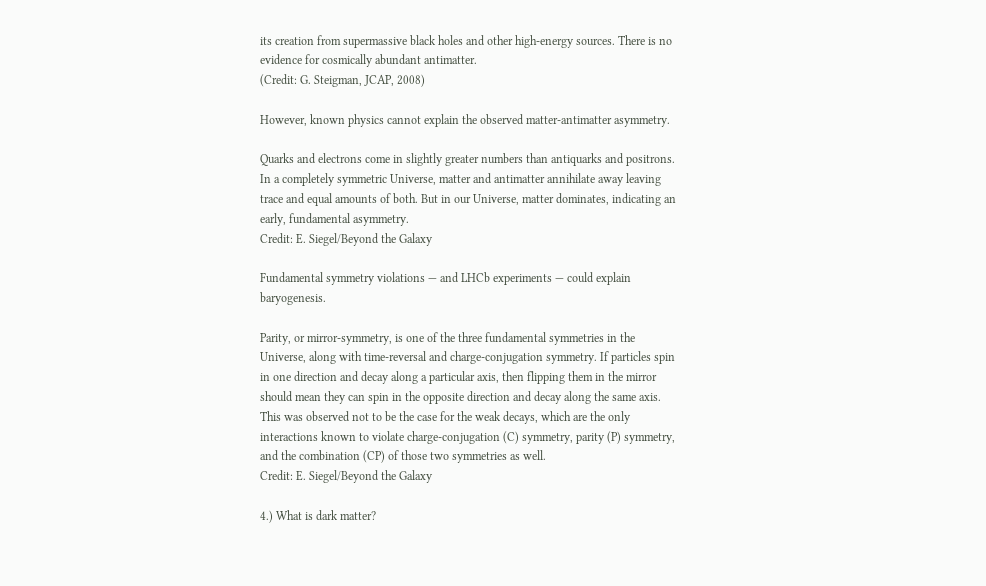its creation from supermassive black holes and other high-energy sources. There is no evidence for cosmically abundant antimatter.
(Credit: G. Steigman, JCAP, 2008)

However, known physics cannot explain the observed matter-antimatter asymmetry.

Quarks and electrons come in slightly greater numbers than antiquarks and positrons. In a completely symmetric Universe, matter and antimatter annihilate away leaving trace and equal amounts of both. But in our Universe, matter dominates, indicating an early, fundamental asymmetry.
Credit: E. Siegel/Beyond the Galaxy

Fundamental symmetry violations — and LHCb experiments — could explain baryogenesis.

Parity, or mirror-symmetry, is one of the three fundamental symmetries in the Universe, along with time-reversal and charge-conjugation symmetry. If particles spin in one direction and decay along a particular axis, then flipping them in the mirror should mean they can spin in the opposite direction and decay along the same axis. This was observed not to be the case for the weak decays, which are the only interactions known to violate charge-conjugation (C) symmetry, parity (P) symmetry, and the combination (CP) of those two symmetries as well.
Credit: E. Siegel/Beyond the Galaxy

4.) What is dark matter?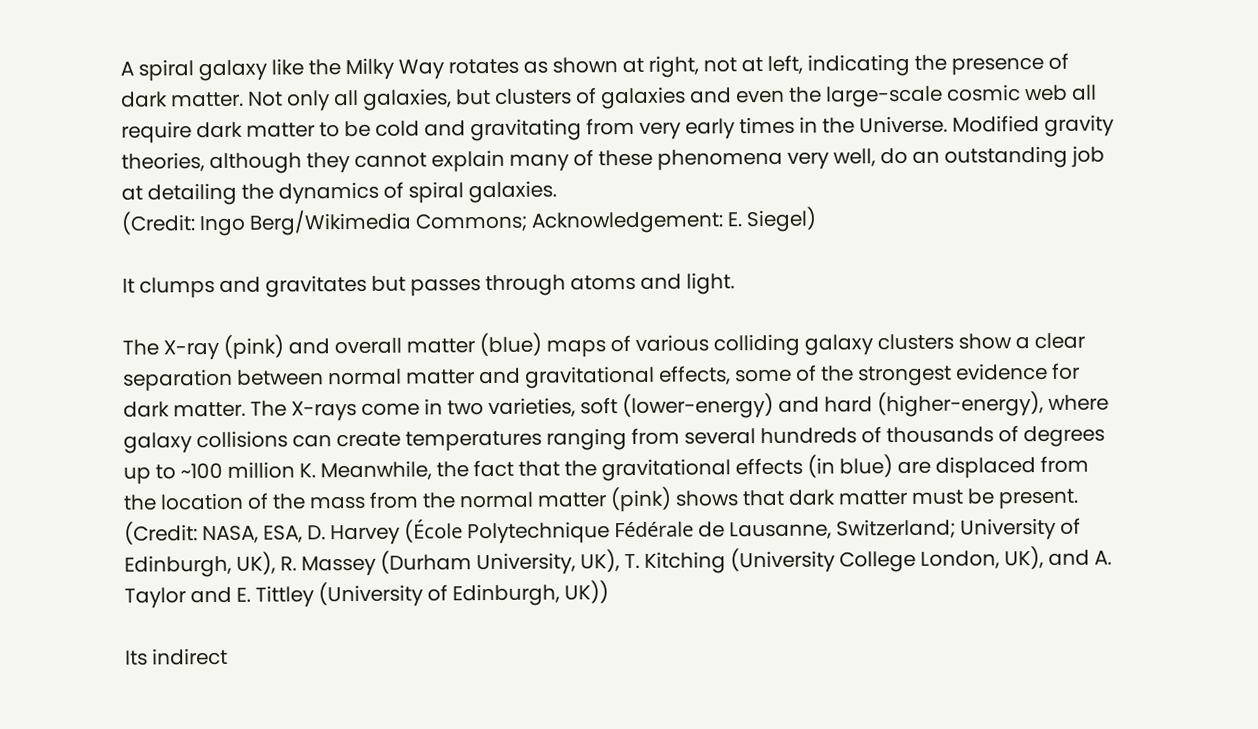A spiral galaxy like the Milky Way rotates as shown at right, not at left, indicating the presence of dark matter. Not only all galaxies, but clusters of galaxies and even the large-scale cosmic web all require dark matter to be cold and gravitating from very early times in the Universe. Modified gravity theories, although they cannot explain many of these phenomena very well, do an outstanding job at detailing the dynamics of spiral galaxies.
(Credit: Ingo Berg/Wikimedia Commons; Acknowledgement: E. Siegel)

It clumps and gravitates but passes through atoms and light.

The X-ray (pink) and overall matter (blue) maps of various colliding galaxy clusters show a clear separation between normal matter and gravitational effects, some of the strongest evidence for dark matter. The X-rays come in two varieties, soft (lower-energy) and hard (higher-energy), where galaxy collisions can create temperatures ranging from several hundreds of thousands of degrees up to ~100 million K. Meanwhile, the fact that the gravitational effects (in blue) are displaced from the location of the mass from the normal matter (pink) shows that dark matter must be present.
(Credit: NASA, ESA, D. Harvey (École Polytechnique Fédérale de Lausanne, Switzerland; University of Edinburgh, UK), R. Massey (Durham University, UK), T. Kitching (University College London, UK), and A. Taylor and E. Tittley (University of Edinburgh, UK))

Its indirect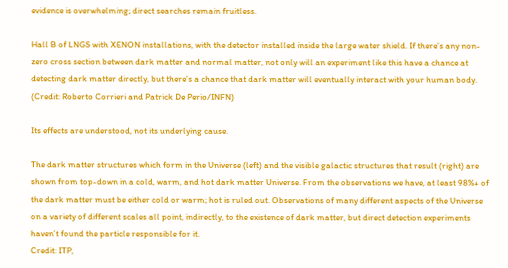evidence is overwhelming; direct searches remain fruitless.

Hall B of LNGS with XENON installations, with the detector installed inside the large water shield. If there’s any non-zero cross section between dark matter and normal matter, not only will an experiment like this have a chance at detecting dark matter directly, but there’s a chance that dark matter will eventually interact with your human body.
(Credit: Roberto Corrieri and Patrick De Perio/INFN)

Its effects are understood, not its underlying cause.

The dark matter structures which form in the Universe (left) and the visible galactic structures that result (right) are shown from top-down in a cold, warm, and hot dark matter Universe. From the observations we have, at least 98%+ of the dark matter must be either cold or warm; hot is ruled out. Observations of many different aspects of the Universe on a variety of different scales all point, indirectly, to the existence of dark matter, but direct detection experiments haven’t found the particle responsible for it.
Credit: ITP,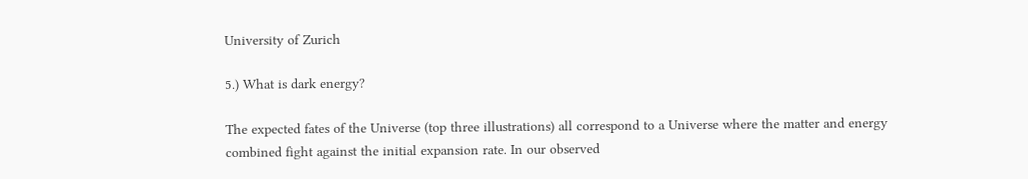University of Zurich

5.) What is dark energy?

The expected fates of the Universe (top three illustrations) all correspond to a Universe where the matter and energy combined fight against the initial expansion rate. In our observed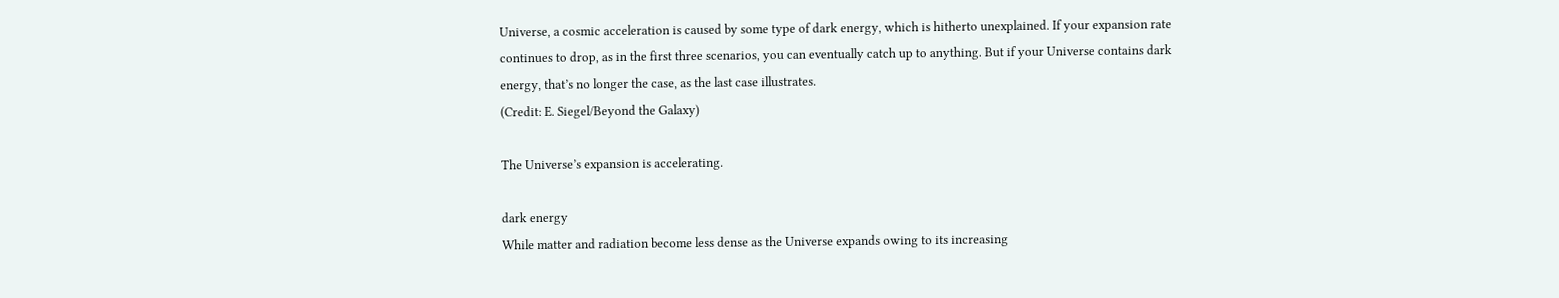Universe, a cosmic acceleration is caused by some type of dark energy, which is hitherto unexplained. If your expansion rate continues to drop, as in the first three scenarios, you can eventually catch up to anything. But if your Universe contains dark energy, that’s no longer the case, as the last case illustrates.
(Credit: E. Siegel/Beyond the Galaxy)

The Universe’s expansion is accelerating.

dark energy
While matter and radiation become less dense as the Universe expands owing to its increasing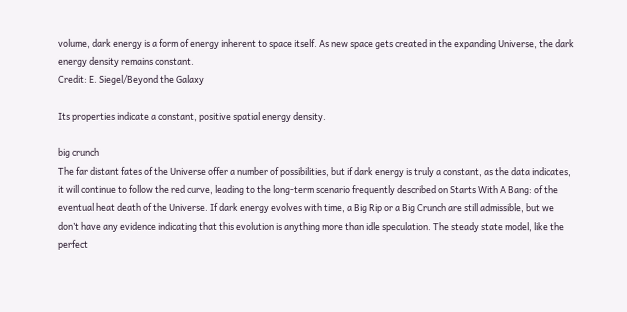volume, dark energy is a form of energy inherent to space itself. As new space gets created in the expanding Universe, the dark energy density remains constant.
Credit: E. Siegel/Beyond the Galaxy

Its properties indicate a constant, positive spatial energy density.

big crunch
The far distant fates of the Universe offer a number of possibilities, but if dark energy is truly a constant, as the data indicates, it will continue to follow the red curve, leading to the long-term scenario frequently described on Starts With A Bang: of the eventual heat death of the Universe. If dark energy evolves with time, a Big Rip or a Big Crunch are still admissible, but we don’t have any evidence indicating that this evolution is anything more than idle speculation. The steady state model, like the perfect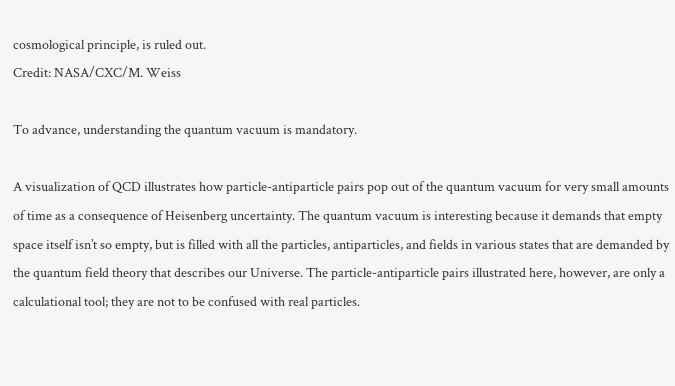cosmological principle, is ruled out.
Credit: NASA/CXC/M. Weiss

To advance, understanding the quantum vacuum is mandatory.

A visualization of QCD illustrates how particle-antiparticle pairs pop out of the quantum vacuum for very small amounts of time as a consequence of Heisenberg uncertainty. The quantum vacuum is interesting because it demands that empty space itself isn’t so empty, but is filled with all the particles, antiparticles, and fields in various states that are demanded by the quantum field theory that describes our Universe. The particle-antiparticle pairs illustrated here, however, are only a calculational tool; they are not to be confused with real particles.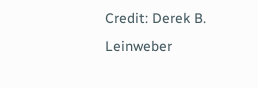Credit: Derek B. Leinweber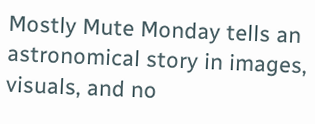Mostly Mute Monday tells an astronomical story in images, visuals, and no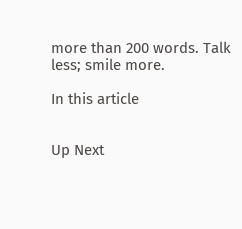more than 200 words. Talk less; smile more.

In this article


Up Next